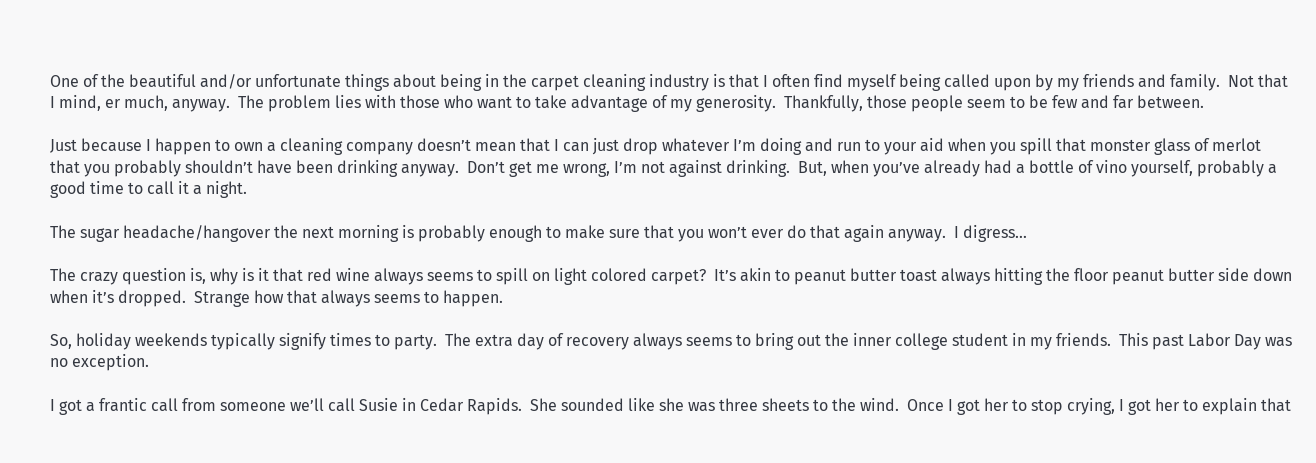One of the beautiful and/or unfortunate things about being in the carpet cleaning industry is that I often find myself being called upon by my friends and family.  Not that I mind, er much, anyway.  The problem lies with those who want to take advantage of my generosity.  Thankfully, those people seem to be few and far between.

Just because I happen to own a cleaning company doesn’t mean that I can just drop whatever I’m doing and run to your aid when you spill that monster glass of merlot that you probably shouldn’t have been drinking anyway.  Don’t get me wrong, I’m not against drinking.  But, when you’ve already had a bottle of vino yourself, probably a good time to call it a night.

The sugar headache/hangover the next morning is probably enough to make sure that you won’t ever do that again anyway.  I digress…

The crazy question is, why is it that red wine always seems to spill on light colored carpet?  It’s akin to peanut butter toast always hitting the floor peanut butter side down when it’s dropped.  Strange how that always seems to happen.

So, holiday weekends typically signify times to party.  The extra day of recovery always seems to bring out the inner college student in my friends.  This past Labor Day was no exception.

I got a frantic call from someone we’ll call Susie in Cedar Rapids.  She sounded like she was three sheets to the wind.  Once I got her to stop crying, I got her to explain that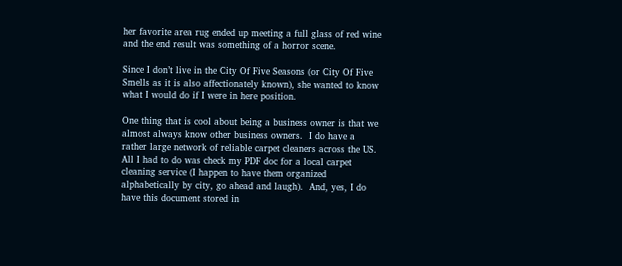her favorite area rug ended up meeting a full glass of red wine and the end result was something of a horror scene.

Since I don’t live in the City Of Five Seasons (or City Of Five Smells as it is also affectionately known), she wanted to know what I would do if I were in here position.

One thing that is cool about being a business owner is that we almost always know other business owners.  I do have a rather large network of reliable carpet cleaners across the US.  All I had to do was check my PDF doc for a local carpet cleaning service (I happen to have them organized alphabetically by city, go ahead and laugh).  And, yes, I do have this document stored in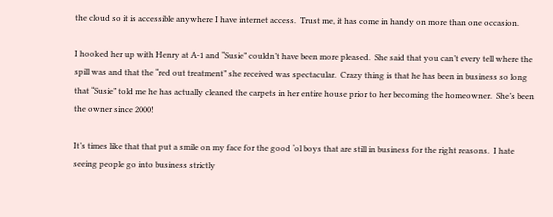the cloud so it is accessible anywhere I have internet access.  Trust me, it has come in handy on more than one occasion.

I hooked her up with Henry at A-1 and “Susie” couldn’t have been more pleased.  She said that you can’t every tell where the spill was and that the “red out treatment” she received was spectacular.  Crazy thing is that he has been in business so long that “Susie” told me he has actually cleaned the carpets in her entire house prior to her becoming the homeowner.  She’s been the owner since 2000!

It’s times like that that put a smile on my face for the good ‘ol boys that are still in business for the right reasons.  I hate seeing people go into business strictly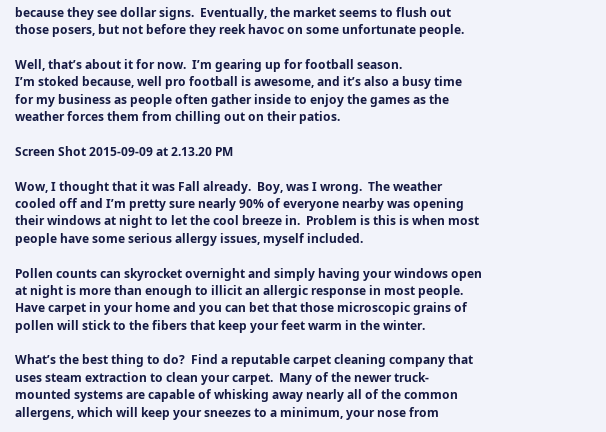because they see dollar signs.  Eventually, the market seems to flush out those posers, but not before they reek havoc on some unfortunate people.

Well, that’s about it for now.  I’m gearing up for football season.
I’m stoked because, well pro football is awesome, and it’s also a busy time for my business as people often gather inside to enjoy the games as the weather forces them from chilling out on their patios.

Screen Shot 2015-09-09 at 2.13.20 PM

Wow, I thought that it was Fall already.  Boy, was I wrong.  The weather cooled off and I’m pretty sure nearly 90% of everyone nearby was opening their windows at night to let the cool breeze in.  Problem is this is when most people have some serious allergy issues, myself included.

Pollen counts can skyrocket overnight and simply having your windows open at night is more than enough to illicit an allergic response in most people.  Have carpet in your home and you can bet that those microscopic grains of pollen will stick to the fibers that keep your feet warm in the winter.

What’s the best thing to do?  Find a reputable carpet cleaning company that uses steam extraction to clean your carpet.  Many of the newer truck-mounted systems are capable of whisking away nearly all of the common allergens, which will keep your sneezes to a minimum, your nose from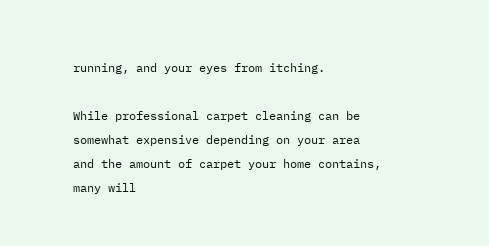running, and your eyes from itching.

While professional carpet cleaning can be somewhat expensive depending on your area and the amount of carpet your home contains, many will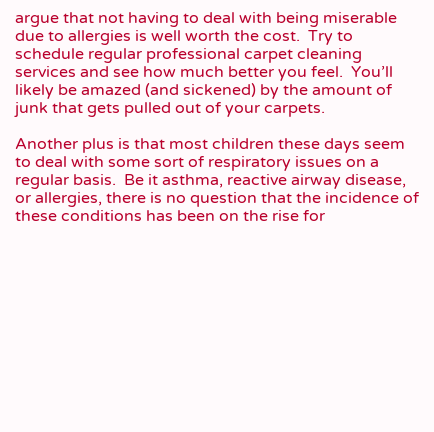argue that not having to deal with being miserable due to allergies is well worth the cost.  Try to schedule regular professional carpet cleaning services and see how much better you feel.  You’ll likely be amazed (and sickened) by the amount of junk that gets pulled out of your carpets.

Another plus is that most children these days seem to deal with some sort of respiratory issues on a regular basis.  Be it asthma, reactive airway disease, or allergies, there is no question that the incidence of these conditions has been on the rise for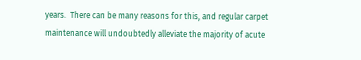years.  There can be many reasons for this, and regular carpet maintenance will undoubtedly alleviate the majority of acute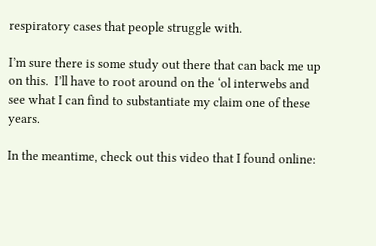respiratory cases that people struggle with.

I’m sure there is some study out there that can back me up on this.  I’ll have to root around on the ‘ol interwebs and see what I can find to substantiate my claim one of these years.

In the meantime, check out this video that I found online: